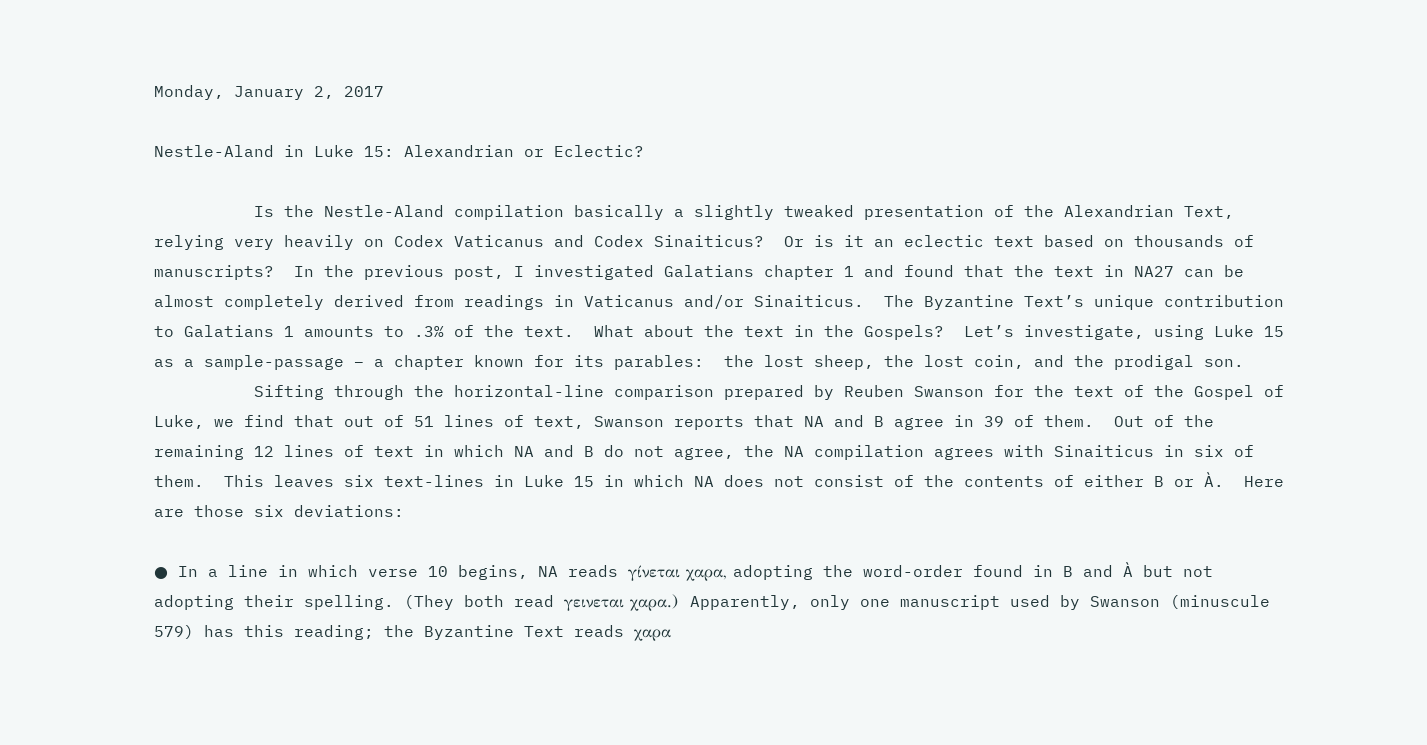Monday, January 2, 2017

Nestle-Aland in Luke 15: Alexandrian or Eclectic?

          Is the Nestle-Aland compilation basically a slightly tweaked presentation of the Alexandrian Text, relying very heavily on Codex Vaticanus and Codex Sinaiticus?  Or is it an eclectic text based on thousands of manuscripts?  In the previous post, I investigated Galatians chapter 1 and found that the text in NA27 can be almost completely derived from readings in Vaticanus and/or Sinaiticus.  The Byzantine Text’s unique contribution to Galatians 1 amounts to .3% of the text.  What about the text in the Gospels?  Let’s investigate, using Luke 15 as a sample-passage – a chapter known for its parables:  the lost sheep, the lost coin, and the prodigal son.
          Sifting through the horizontal-line comparison prepared by Reuben Swanson for the text of the Gospel of Luke, we find that out of 51 lines of text, Swanson reports that NA and B agree in 39 of them.  Out of the remaining 12 lines of text in which NA and B do not agree, the NA compilation agrees with Sinaiticus in six of them.  This leaves six text-lines in Luke 15 in which NA does not consist of the contents of either B or À.  Here are those six deviations:

● In a line in which verse 10 begins, NA reads γίνεται χαρα, adopting the word-order found in B and À but not adopting their spelling. (They both read γεινεται χαρα.)  Apparently, only one manuscript used by Swanson (minuscule 579) has this reading; the Byzantine Text reads χαρα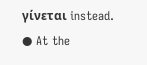γίνεται instead.
● At the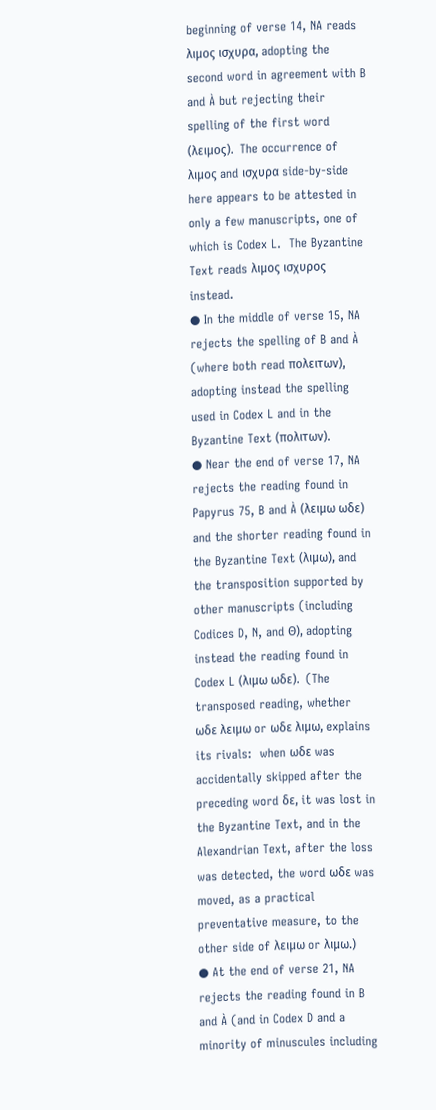beginning of verse 14, NA reads λιμος ισχυρα, adopting the second word in agreement with B and À but rejecting their spelling of the first word (λειμος).  The occurrence of λιμος and ισχυρα side-by-side here appears to be attested in only a few manuscripts, one of which is Codex L.  The Byzantine Text reads λιμος ισχυρος instead.
● In the middle of verse 15, NA rejects the spelling of B and À (where both read πολειτων), adopting instead the spelling used in Codex L and in the Byzantine Text (πολιτων).
● Near the end of verse 17, NA rejects the reading found in Papyrus 75, B and À (λειμω ωδε) and the shorter reading found in the Byzantine Text (λιμω), and the transposition supported by other manuscripts (including Codices D, N, and Θ), adopting instead the reading found in Codex L (λιμω ωδε).  (The transposed reading, whether ωδε λειμω or ωδε λιμω, explains its rivals:  when ωδε was accidentally skipped after the preceding word δε, it was lost in the Byzantine Text, and in the Alexandrian Text, after the loss was detected, the word ωδε was moved, as a practical preventative measure, to the other side of λειμω or λιμω.)
● At the end of verse 21, NA rejects the reading found in B and À (and in Codex D and a minority of minuscules including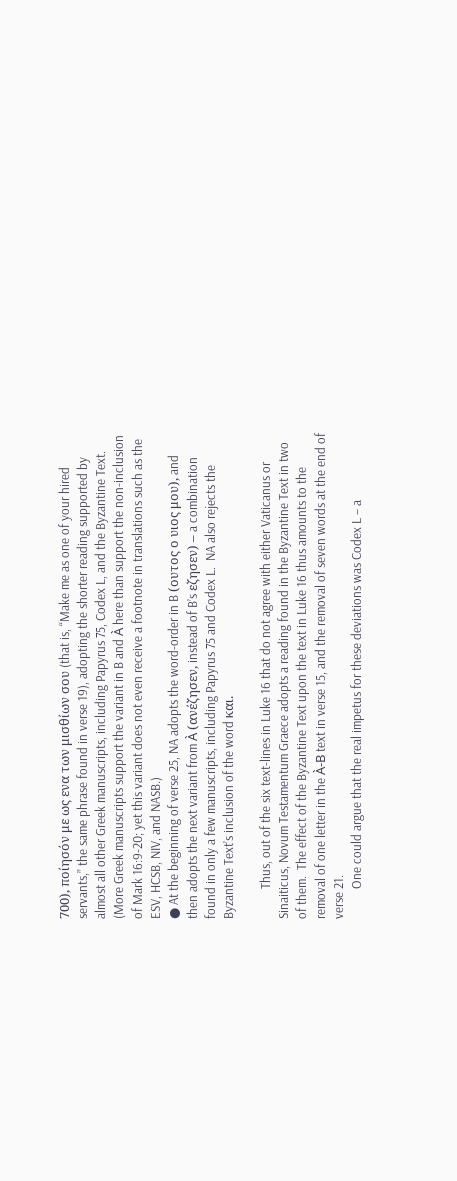700), ποίησόν με ως ενα των μισθίων σου (that is, “Make me as one of your hired servants,” the same phrase found in verse 19), adopting the shorter reading supported by almost all other Greek manuscripts, including Papyrus 75, Codex L, and the Byzantine Text.  (More Greek manuscripts support the variant in B and À here than support the non-inclusion of Mark 16:9-20; yet this variant does not even receive a footnote in translations such as the ESV, HCSB, NIV, and NASB.)
● At the beginning of verse 25, NA adopts the word-order in B (ουτος ο υιος μου), and then adopts the next variant from À (ανέζησεν, instead of B’s εζησεν) – a combination found in only a few manuscripts, including Papyrus 75 and Codex L.  NA also rejects the Byzantine Text’s inclusion of the word και.

          Thus, out of the six text-lines in Luke 16 that do not agree with either Vaticanus or Sinaiticus, Novum Testamentum Graece adopts a reading found in the Byzantine Text in two of them.  The effect of the Byzantine Text upon the text in Luke 16 thus amounts to the removal of one letter in the À-B text in verse 15, and the removal of seven words at the end of verse 21.
          One could argue that the real impetus for these deviations was Codex L – a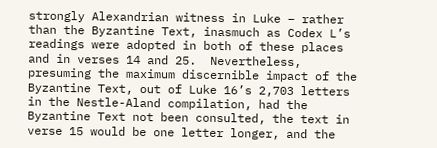strongly Alexandrian witness in Luke – rather than the Byzantine Text, inasmuch as Codex L’s readings were adopted in both of these places and in verses 14 and 25.  Nevertheless, presuming the maximum discernible impact of the Byzantine Text, out of Luke 16’s 2,703 letters in the Nestle-Aland compilation, had the Byzantine Text not been consulted, the text in verse 15 would be one letter longer, and the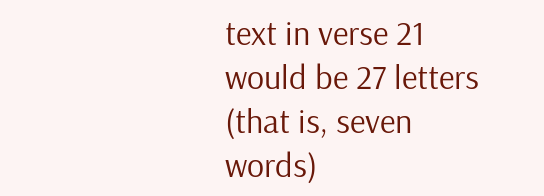text in verse 21 would be 27 letters (that is, seven words)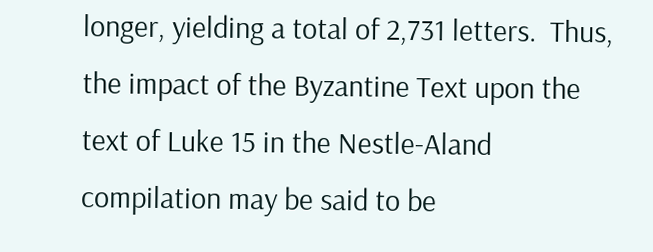longer, yielding a total of 2,731 letters.  Thus, the impact of the Byzantine Text upon the text of Luke 15 in the Nestle-Aland compilation may be said to be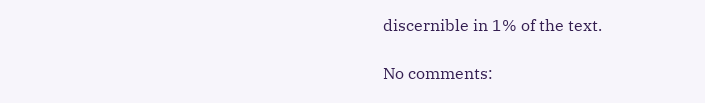discernible in 1% of the text.

No comments: